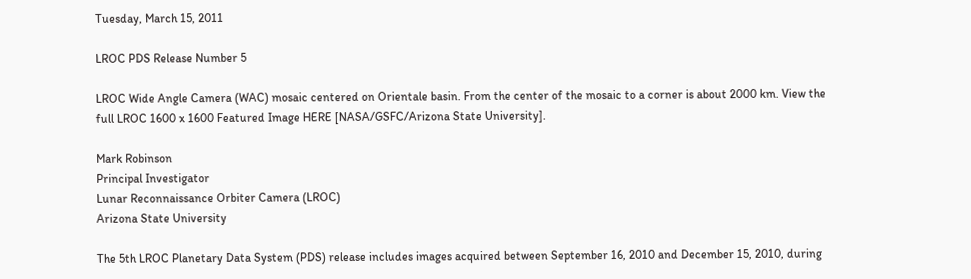Tuesday, March 15, 2011

LROC PDS Release Number 5

LROC Wide Angle Camera (WAC) mosaic centered on Orientale basin. From the center of the mosaic to a corner is about 2000 km. View the full LROC 1600 x 1600 Featured Image HERE [NASA/GSFC/Arizona State University].

Mark Robinson
Principal Investigator
Lunar Reconnaissance Orbiter Camera (LROC)
Arizona State University

The 5th LROC Planetary Data System (PDS) release includes images acquired between September 16, 2010 and December 15, 2010, during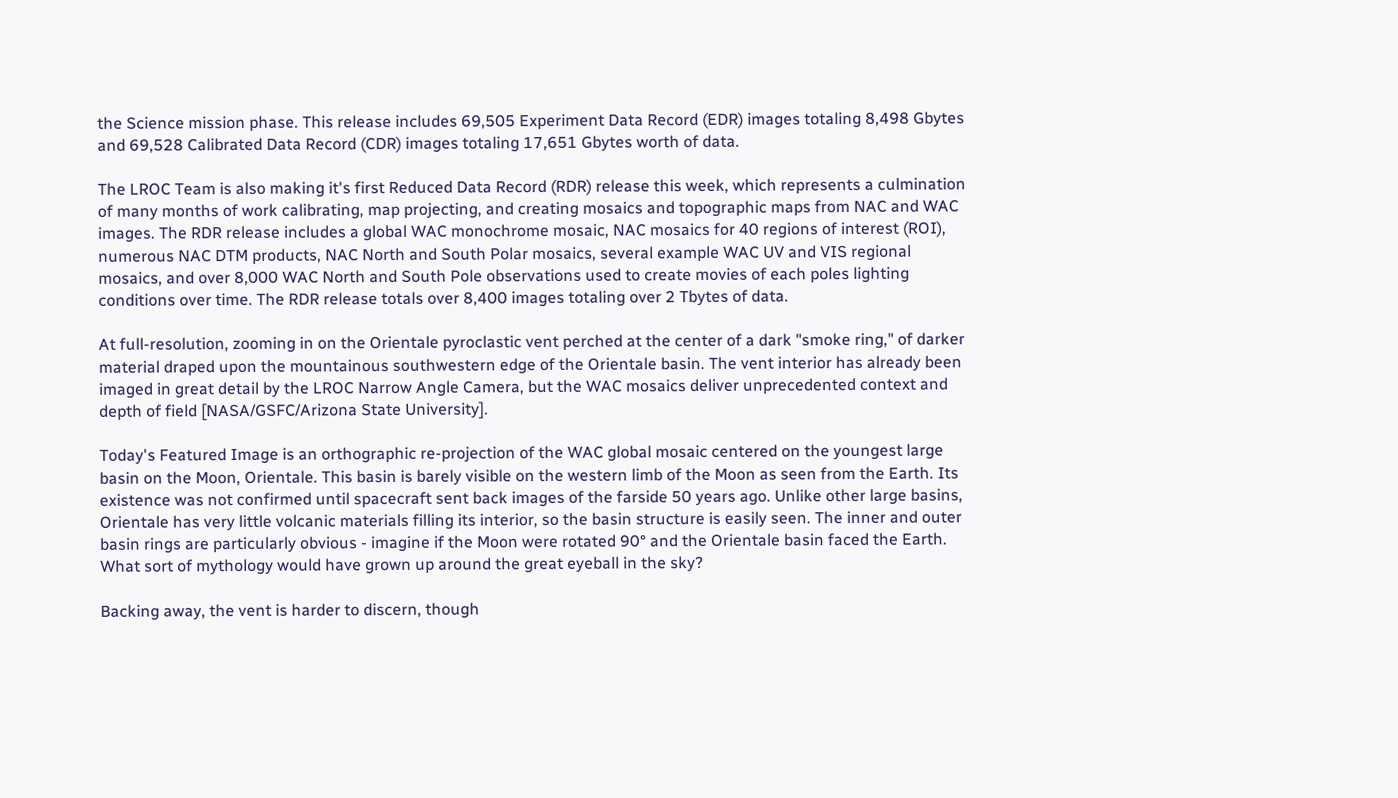the Science mission phase. This release includes 69,505 Experiment Data Record (EDR) images totaling 8,498 Gbytes and 69,528 Calibrated Data Record (CDR) images totaling 17,651 Gbytes worth of data.

The LROC Team is also making it's first Reduced Data Record (RDR) release this week, which represents a culmination of many months of work calibrating, map projecting, and creating mosaics and topographic maps from NAC and WAC images. The RDR release includes a global WAC monochrome mosaic, NAC mosaics for 40 regions of interest (ROI), numerous NAC DTM products, NAC North and South Polar mosaics, several example WAC UV and VIS regional mosaics, and over 8,000 WAC North and South Pole observations used to create movies of each poles lighting conditions over time. The RDR release totals over 8,400 images totaling over 2 Tbytes of data.

At full-resolution, zooming in on the Orientale pyroclastic vent perched at the center of a dark "smoke ring," of darker material draped upon the mountainous southwestern edge of the Orientale basin. The vent interior has already been imaged in great detail by the LROC Narrow Angle Camera, but the WAC mosaics deliver unprecedented context and depth of field [NASA/GSFC/Arizona State University].

Today's Featured Image is an orthographic re-projection of the WAC global mosaic centered on the youngest large basin on the Moon, Orientale. This basin is barely visible on the western limb of the Moon as seen from the Earth. Its existence was not confirmed until spacecraft sent back images of the farside 50 years ago. Unlike other large basins, Orientale has very little volcanic materials filling its interior, so the basin structure is easily seen. The inner and outer basin rings are particularly obvious - imagine if the Moon were rotated 90° and the Orientale basin faced the Earth. What sort of mythology would have grown up around the great eyeball in the sky?

Backing away, the vent is harder to discern, though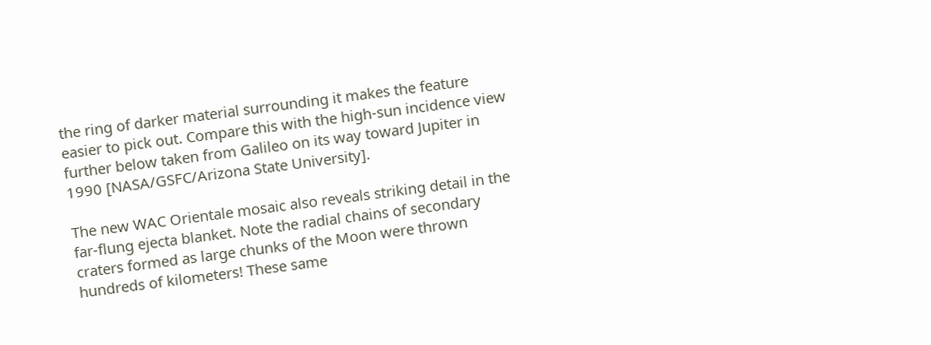the ring of darker material surrounding it makes the feature easier to pick out. Compare this with the high-sun incidence view further below taken from Galileo on its way toward Jupiter in 1990 [NASA/GSFC/Arizona State University].

The new WAC Orientale mosaic also reveals striking detail in the far-flung ejecta blanket. Note the radial chains of secondary craters formed as large chunks of the Moon were thrown hundreds of kilometers! These same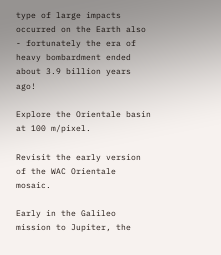type of large impacts occurred on the Earth also - fortunately the era of heavy bombardment ended about 3.9 billion years ago!

Explore the Orientale basin at 100 m/pixel.

Revisit the early version of the WAC Orientale mosaic.

Early in the Galileo mission to Jupiter, the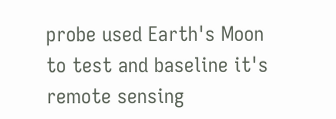probe used Earth's Moon to test and baseline it's remote sensing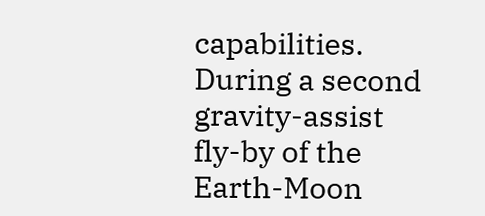capabilities. During a second gravity-assist fly-by of the Earth-Moon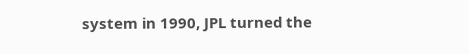system in 1990, JPL turned the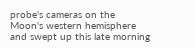probe's cameras on the Moon's western hemisphere and swept up this late morning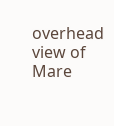overhead view of Mare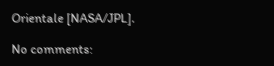Orientale [NASA/JPL].

No comments: